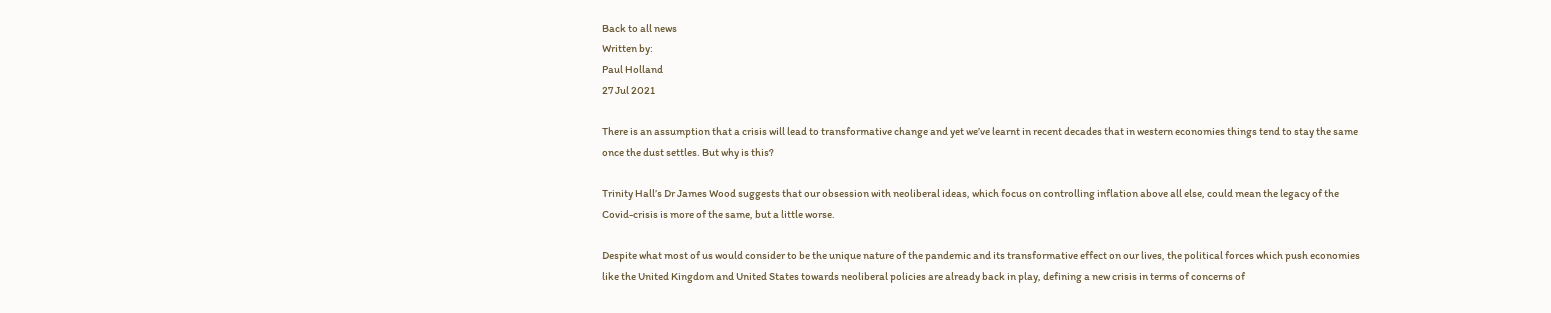Back to all news
Written by:
Paul Holland
27 Jul 2021

There is an assumption that a crisis will lead to transformative change and yet we’ve learnt in recent decades that in western economies things tend to stay the same once the dust settles. But why is this?

Trinity Hall’s Dr James Wood suggests that our obsession with neoliberal ideas, which focus on controlling inflation above all else, could mean the legacy of the Covid-crisis is more of the same, but a little worse.

Despite what most of us would consider to be the unique nature of the pandemic and its transformative effect on our lives, the political forces which push economies like the United Kingdom and United States towards neoliberal policies are already back in play, defining a new crisis in terms of concerns of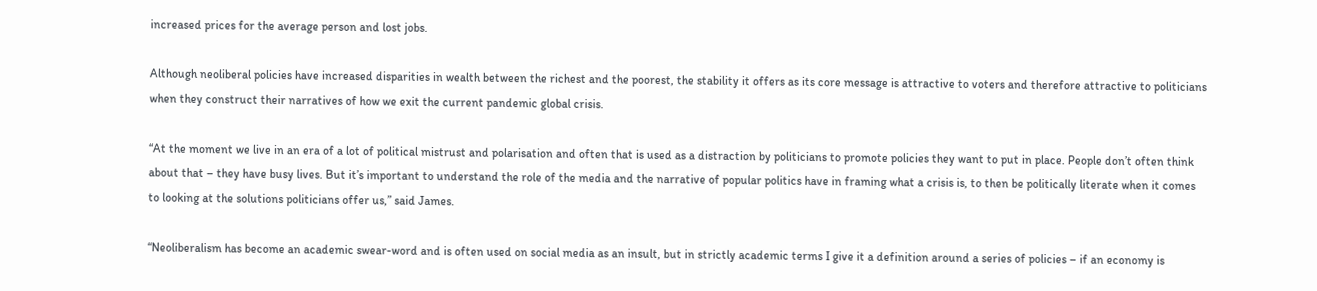increased prices for the average person and lost jobs.

Although neoliberal policies have increased disparities in wealth between the richest and the poorest, the stability it offers as its core message is attractive to voters and therefore attractive to politicians when they construct their narratives of how we exit the current pandemic global crisis.

“At the moment we live in an era of a lot of political mistrust and polarisation and often that is used as a distraction by politicians to promote policies they want to put in place. People don’t often think about that – they have busy lives. But it’s important to understand the role of the media and the narrative of popular politics have in framing what a crisis is, to then be politically literate when it comes to looking at the solutions politicians offer us,” said James.

“Neoliberalism has become an academic swear-word and is often used on social media as an insult, but in strictly academic terms I give it a definition around a series of policies – if an economy is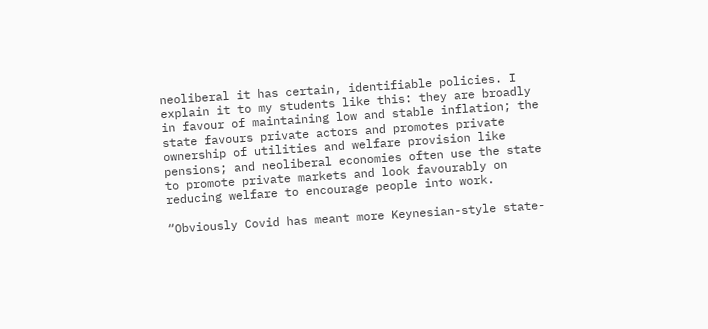neoliberal it has certain, identifiable policies. I explain it to my students like this: they are broadly in favour of maintaining low and stable inflation; the state favours private actors and promotes private ownership of utilities and welfare provision like pensions; and neoliberal economies often use the state to promote private markets and look favourably on reducing welfare to encourage people into work.

“Obviously Covid has meant more Keynesian-style state-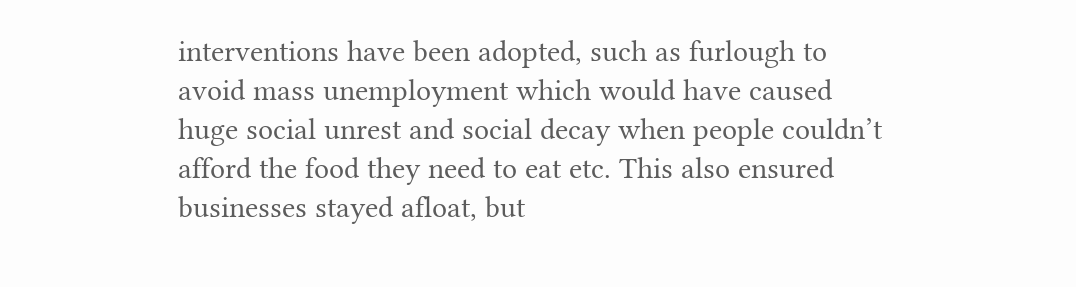interventions have been adopted, such as furlough to avoid mass unemployment which would have caused huge social unrest and social decay when people couldn’t afford the food they need to eat etc. This also ensured businesses stayed afloat, but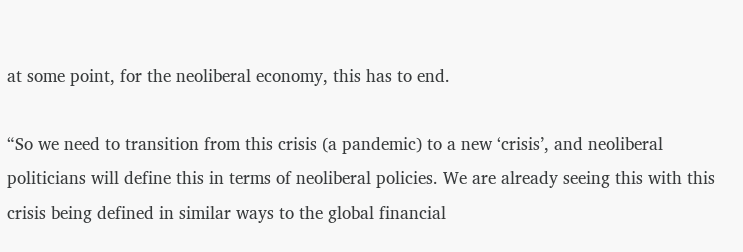at some point, for the neoliberal economy, this has to end.

“So we need to transition from this crisis (a pandemic) to a new ‘crisis’, and neoliberal politicians will define this in terms of neoliberal policies. We are already seeing this with this crisis being defined in similar ways to the global financial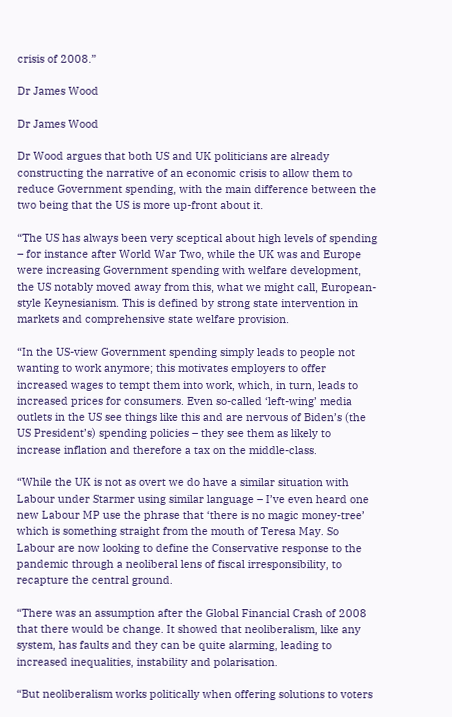crisis of 2008.”

Dr James Wood

Dr James Wood

Dr Wood argues that both US and UK politicians are already constructing the narrative of an economic crisis to allow them to reduce Government spending, with the main difference between the two being that the US is more up-front about it.

“The US has always been very sceptical about high levels of spending – for instance after World War Two, while the UK was and Europe were increasing Government spending with welfare development, the US notably moved away from this, what we might call, European-style Keynesianism. This is defined by strong state intervention in markets and comprehensive state welfare provision.

“In the US-view Government spending simply leads to people not wanting to work anymore; this motivates employers to offer increased wages to tempt them into work, which, in turn, leads to increased prices for consumers. Even so-called ‘left-wing’ media outlets in the US see things like this and are nervous of Biden’s (the US President’s) spending policies – they see them as likely to increase inflation and therefore a tax on the middle-class.

“While the UK is not as overt we do have a similar situation with Labour under Starmer using similar language – I’ve even heard one new Labour MP use the phrase that ‘there is no magic money-tree’ which is something straight from the mouth of Teresa May. So Labour are now looking to define the Conservative response to the pandemic through a neoliberal lens of fiscal irresponsibility, to recapture the central ground.

“There was an assumption after the Global Financial Crash of 2008 that there would be change. It showed that neoliberalism, like any system, has faults and they can be quite alarming, leading to increased inequalities, instability and polarisation.

“But neoliberalism works politically when offering solutions to voters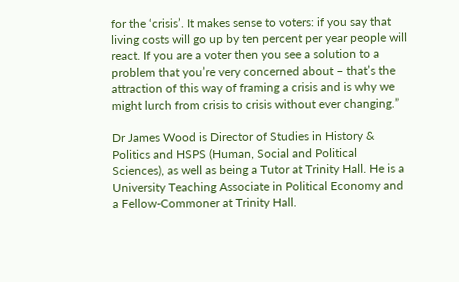for the ‘crisis’. It makes sense to voters: if you say that living costs will go up by ten percent per year people will react. If you are a voter then you see a solution to a problem that you’re very concerned about – that’s the attraction of this way of framing a crisis and is why we might lurch from crisis to crisis without ever changing.”

Dr James Wood is Director of Studies in History & Politics and HSPS (Human, Social and Political Sciences), as well as being a Tutor at Trinity Hall. He is a University Teaching Associate in Political Economy and a Fellow-Commoner at Trinity Hall.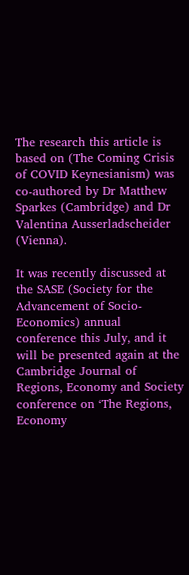The research this article is based on (The Coming Crisis of COVID Keynesianism) was co-authored by Dr Matthew Sparkes (Cambridge) and Dr Valentina Ausserladscheider (Vienna).

It was recently discussed at the SASE (Society for the Advancement of Socio-Economics) annual conference this July, and it will be presented again at the Cambridge Journal of Regions, Economy and Society conference on ‘The Regions, Economy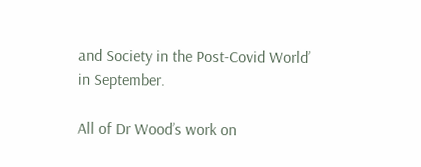and Society in the Post-Covid World’ in September.

All of Dr Wood’s work on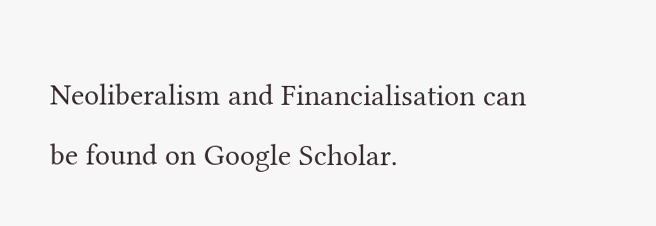Neoliberalism and Financialisation can be found on Google Scholar.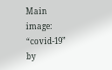Main image: “covid-19” by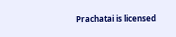Prachatai is licensed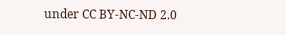under CC BY-NC-ND 2.0